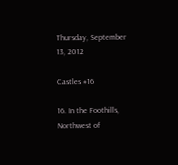Thursday, September 13, 2012

Castles #16

16. In the Foothills, Northwest of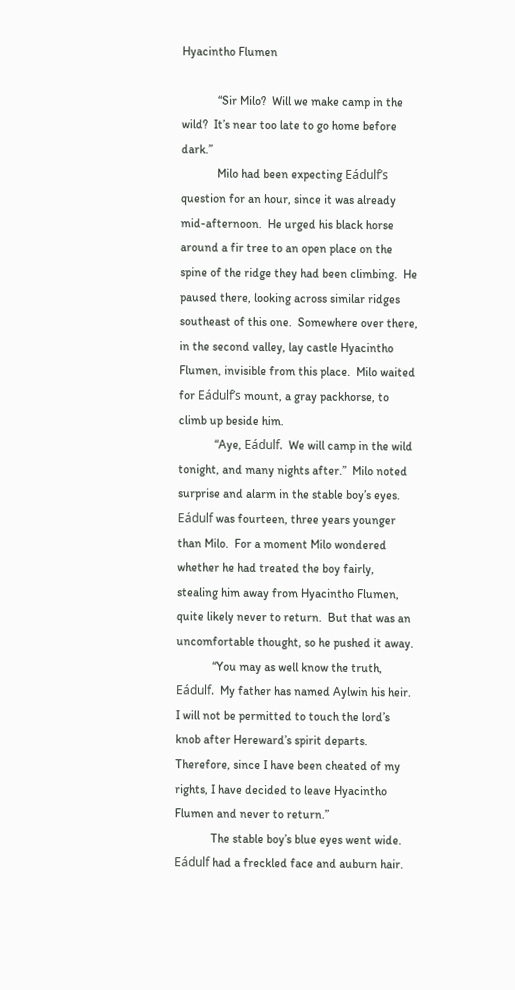Hyacintho Flumen

            “Sir Milo?  Will we make camp in the wild?  It’s near too late to go home before dark.”
            Milo had been expecting Eádulf’s question for an hour, since it was already mid-afternoon.  He urged his black horse around a fir tree to an open place on the spine of the ridge they had been climbing.  He paused there, looking across similar ridges southeast of this one.  Somewhere over there, in the second valley, lay castle Hyacintho Flumen, invisible from this place.  Milo waited for Eádulf’s mount, a gray packhorse, to climb up beside him.
            “Aye, Eádulf.  We will camp in the wild tonight, and many nights after.”  Milo noted surprise and alarm in the stable boy’s eyes.  Eádulf was fourteen, three years younger than Milo.  For a moment Milo wondered whether he had treated the boy fairly, stealing him away from Hyacintho Flumen, quite likely never to return.  But that was an uncomfortable thought, so he pushed it away.
            “You may as well know the truth, Eádulf.  My father has named Aylwin his heir.  I will not be permitted to touch the lord’s knob after Hereward’s spirit departs.  Therefore, since I have been cheated of my rights, I have decided to leave Hyacintho Flumen and never to return.”
            The stable boy’s blue eyes went wide.  Eádulf had a freckled face and auburn hair.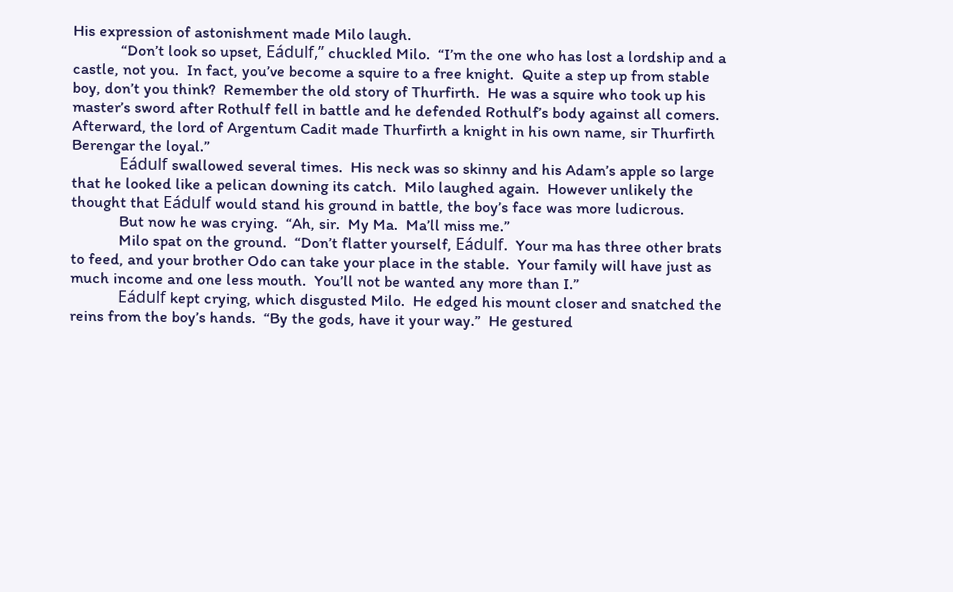His expression of astonishment made Milo laugh.
            “Don’t look so upset, Eádulf,” chuckled Milo.  “I’m the one who has lost a lordship and a castle, not you.  In fact, you’ve become a squire to a free knight.  Quite a step up from stable boy, don’t you think?  Remember the old story of Thurfirth.  He was a squire who took up his master’s sword after Rothulf fell in battle and he defended Rothulf’s body against all comers.  Afterward, the lord of Argentum Cadit made Thurfirth a knight in his own name, sir Thurfirth Berengar the loyal.”
            Eádulf swallowed several times.  His neck was so skinny and his Adam’s apple so large that he looked like a pelican downing its catch.  Milo laughed again.  However unlikely the thought that Eádulf would stand his ground in battle, the boy’s face was more ludicrous.
            But now he was crying.  “Ah, sir.  My Ma.  Ma’ll miss me.”
            Milo spat on the ground.  “Don’t flatter yourself, Eádulf.  Your ma has three other brats to feed, and your brother Odo can take your place in the stable.  Your family will have just as much income and one less mouth.  You’ll not be wanted any more than I.”
            Eádulf kept crying, which disgusted Milo.  He edged his mount closer and snatched the reins from the boy’s hands.  “By the gods, have it your way.”  He gestured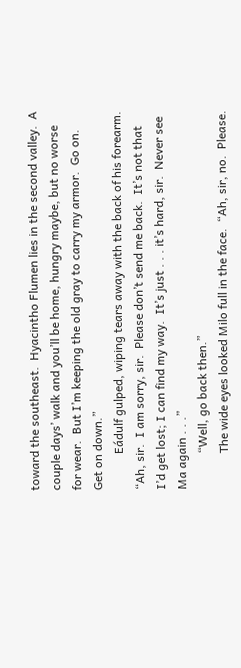toward the southeast.  Hyacintho Flumen lies in the second valley.  A couple days’ walk and you’ll be home, hungry maybe, but no worse for wear.  But I’m keeping the old gray to carry my armor.  Go on.  Get on down.”
            Eádulf gulped, wiping tears away with the back of his forearm.  “Ah, sir.  I am sorry, sir.  Please don’t send me back.  It’s not that I’d get lost; I can find my way.  It’s just . . . it’s hard, sir.  Never see Ma again . . .”
            “Well, go back then.”
            The wide eyes looked Milo full in the face.  “Ah, sir, no.  Please.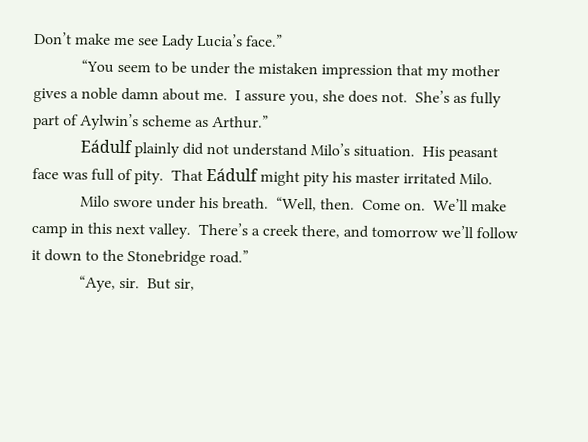Don’t make me see Lady Lucia’s face.”
            “You seem to be under the mistaken impression that my mother gives a noble damn about me.  I assure you, she does not.  She’s as fully part of Aylwin’s scheme as Arthur.”
            Eádulf plainly did not understand Milo’s situation.  His peasant face was full of pity.  That Eádulf might pity his master irritated Milo.
            Milo swore under his breath.  “Well, then.  Come on.  We’ll make camp in this next valley.  There’s a creek there, and tomorrow we’ll follow it down to the Stonebridge road.”
            “Aye, sir.  But sir,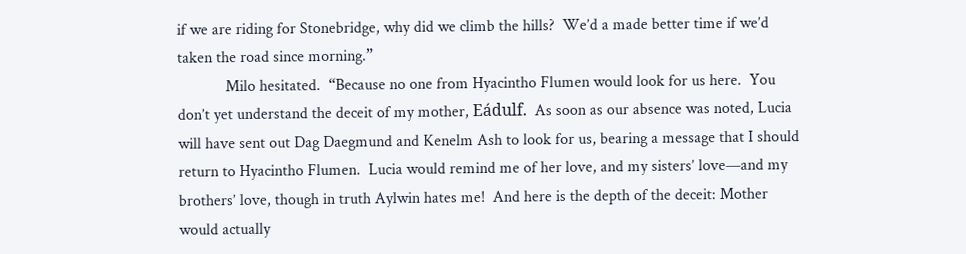if we are riding for Stonebridge, why did we climb the hills?  We’d a made better time if we’d taken the road since morning.”
            Milo hesitated.  “Because no one from Hyacintho Flumen would look for us here.  You don’t yet understand the deceit of my mother, Eádulf.  As soon as our absence was noted, Lucia will have sent out Dag Daegmund and Kenelm Ash to look for us, bearing a message that I should return to Hyacintho Flumen.  Lucia would remind me of her love, and my sisters’ love—and my brothers’ love, though in truth Aylwin hates me!  And here is the depth of the deceit: Mother would actually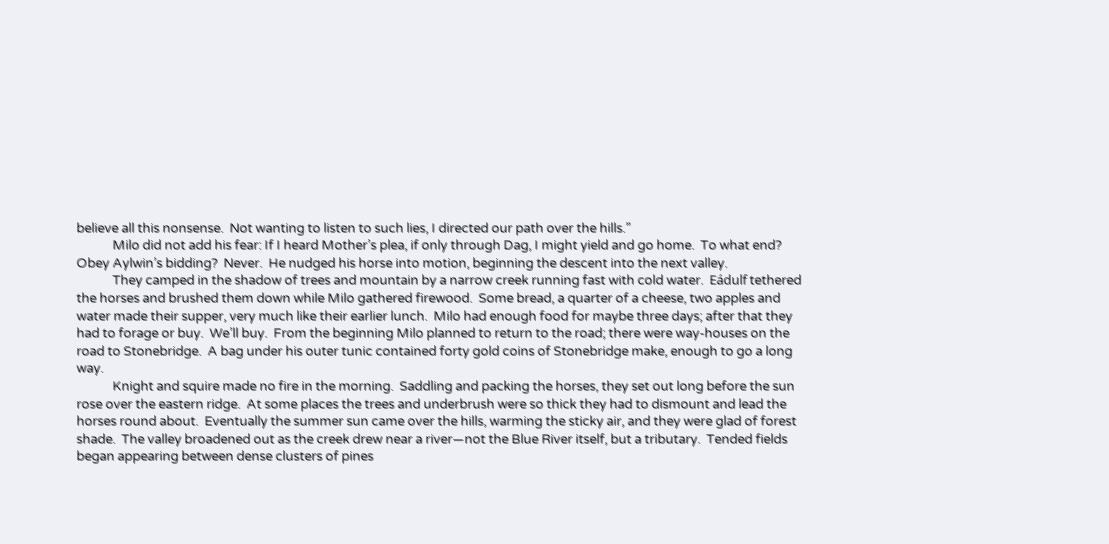believe all this nonsense.  Not wanting to listen to such lies, I directed our path over the hills.”
            Milo did not add his fear: If I heard Mother’s plea, if only through Dag, I might yield and go home.  To what end?  Obey Aylwin’s bidding?  Never.  He nudged his horse into motion, beginning the descent into the next valley.
            They camped in the shadow of trees and mountain by a narrow creek running fast with cold water.  Eádulf tethered the horses and brushed them down while Milo gathered firewood.  Some bread, a quarter of a cheese, two apples and water made their supper, very much like their earlier lunch.  Milo had enough food for maybe three days; after that they had to forage or buy.  We’ll buy.  From the beginning Milo planned to return to the road; there were way-houses on the road to Stonebridge.  A bag under his outer tunic contained forty gold coins of Stonebridge make, enough to go a long way.
            Knight and squire made no fire in the morning.  Saddling and packing the horses, they set out long before the sun rose over the eastern ridge.  At some places the trees and underbrush were so thick they had to dismount and lead the horses round about.  Eventually the summer sun came over the hills, warming the sticky air, and they were glad of forest shade.  The valley broadened out as the creek drew near a river—not the Blue River itself, but a tributary.  Tended fields began appearing between dense clusters of pines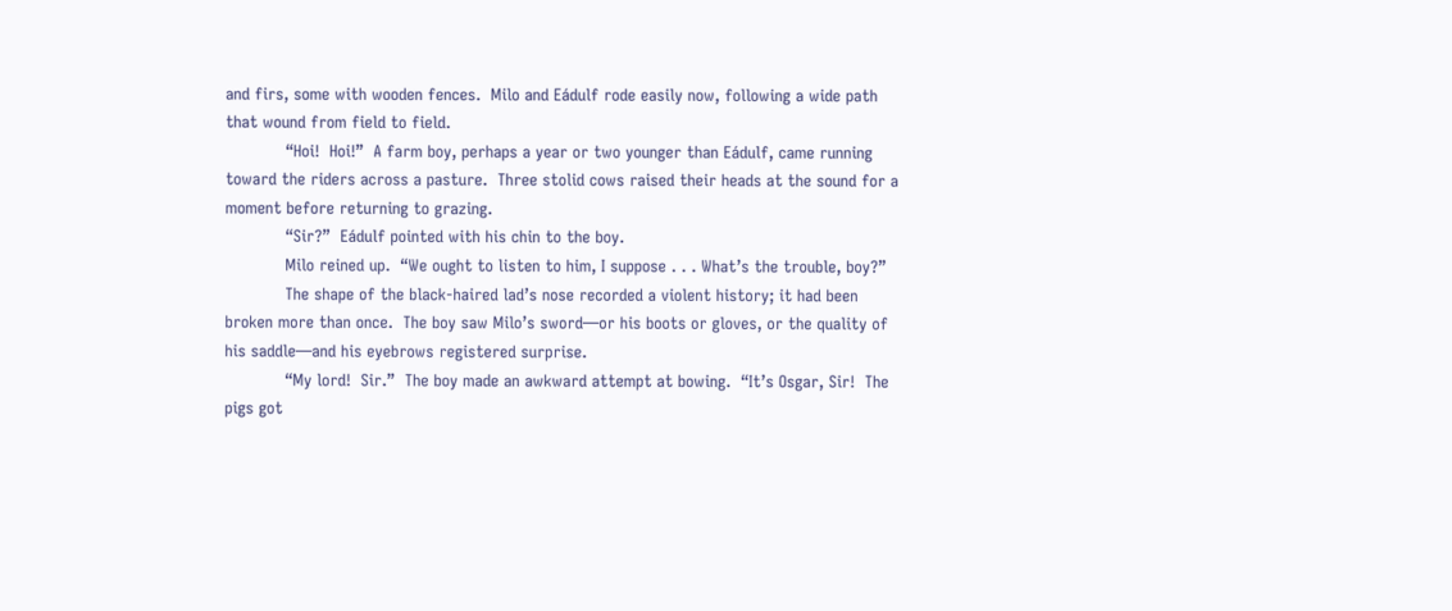and firs, some with wooden fences.  Milo and Eádulf rode easily now, following a wide path that wound from field to field.
            “Hoi!  Hoi!”  A farm boy, perhaps a year or two younger than Eádulf, came running toward the riders across a pasture.  Three stolid cows raised their heads at the sound for a moment before returning to grazing.
            “Sir?”  Eádulf pointed with his chin to the boy.
            Milo reined up.  “We ought to listen to him, I suppose . . . What’s the trouble, boy?”
            The shape of the black-haired lad’s nose recorded a violent history; it had been broken more than once.  The boy saw Milo’s sword—or his boots or gloves, or the quality of his saddle—and his eyebrows registered surprise.
            “My lord!  Sir.”  The boy made an awkward attempt at bowing.  “It’s Osgar, Sir!  The pigs got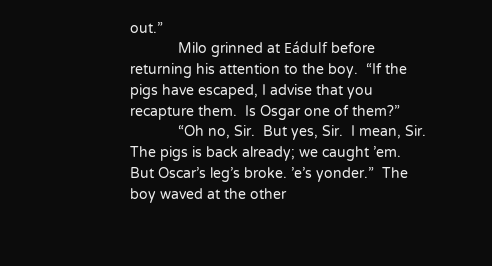out.”
            Milo grinned at Eádulf before returning his attention to the boy.  “If the pigs have escaped, I advise that you recapture them.  Is Osgar one of them?”
            “Oh no, Sir.  But yes, Sir.  I mean, Sir.  The pigs is back already; we caught ’em.  But Oscar’s leg’s broke. ’e’s yonder.”  The boy waved at the other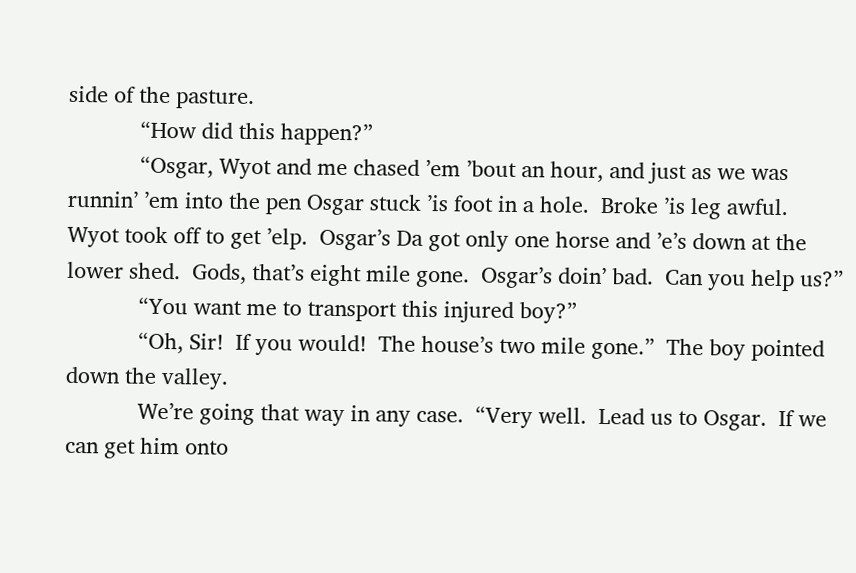side of the pasture.
            “How did this happen?”
            “Osgar, Wyot and me chased ’em ’bout an hour, and just as we was runnin’ ’em into the pen Osgar stuck ’is foot in a hole.  Broke ’is leg awful.  Wyot took off to get ’elp.  Osgar’s Da got only one horse and ’e’s down at the lower shed.  Gods, that’s eight mile gone.  Osgar’s doin’ bad.  Can you help us?”
            “You want me to transport this injured boy?”
            “Oh, Sir!  If you would!  The house’s two mile gone.”  The boy pointed down the valley.
            We’re going that way in any case.  “Very well.  Lead us to Osgar.  If we can get him onto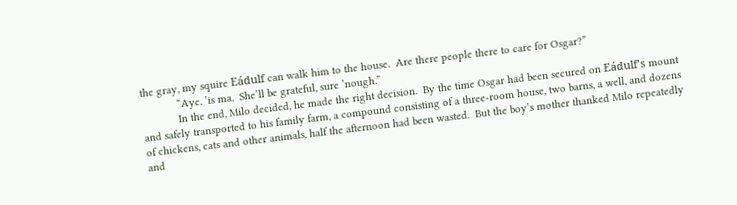the gray, my squire Eádulf can walk him to the house.  Are there people there to care for Osgar?”
            “Aye. ’is ma.  She’ll be grateful, sure ’nough.”
            In the end, Milo decided, he made the right decision.  By the time Osgar had been secured on Eádulf’s mount and safely transported to his family farm, a compound consisting of a three-room house, two barns, a well, and dozens of chickens, cats and other animals, half the afternoon had been wasted.  But the boy’s mother thanked Milo repeatedly and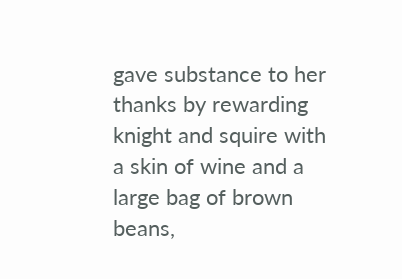gave substance to her thanks by rewarding knight and squire with a skin of wine and a large bag of brown beans,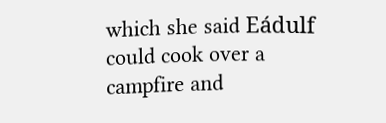which she said Eádulf could cook over a campfire and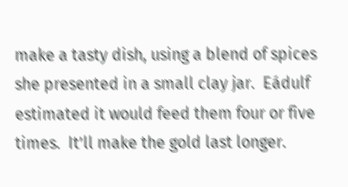make a tasty dish, using a blend of spices she presented in a small clay jar.  Eádulf estimated it would feed them four or five times.  It’ll make the gold last longer.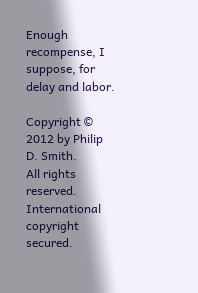Enough recompense, I suppose, for delay and labor.

Copyright © 2012 by Philip D. Smith.
All rights reserved.  International copyright secured.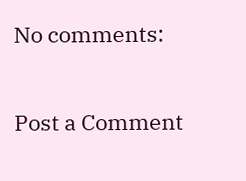No comments:

Post a Comment